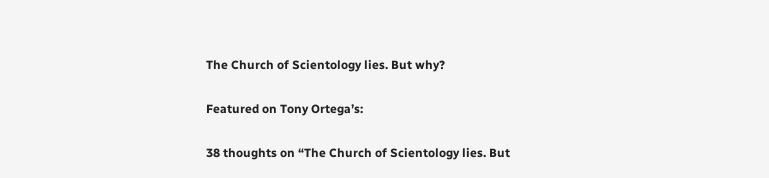The Church of Scientology lies. But why?

Featured on Tony Ortega’s:

38 thoughts on “The Church of Scientology lies. But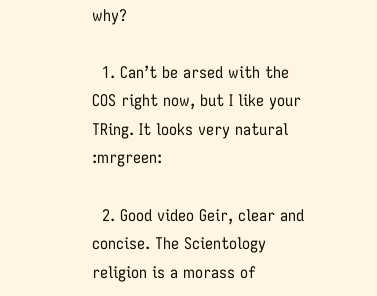why?

  1. Can’t be arsed with the COS right now, but I like your TRing. It looks very natural :mrgreen:

  2. Good video Geir, clear and concise. The Scientology religion is a morass of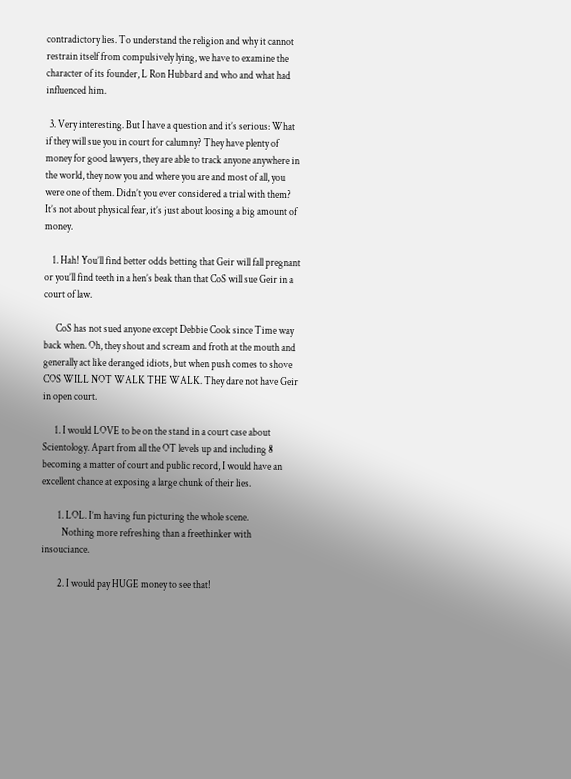contradictory lies. To understand the religion and why it cannot restrain itself from compulsively lying, we have to examine the character of its founder, L Ron Hubbard and who and what had influenced him.

  3. Very interesting. But I have a question and it’s serious: What if they will sue you in court for calumny? They have plenty of money for good lawyers, they are able to track anyone anywhere in the world, they now you and where you are and most of all, you were one of them. Didn’t you ever considered a trial with them? It’s not about physical fear, it’s just about loosing a big amount of money.

    1. Hah! You’ll find better odds betting that Geir will fall pregnant or you’ll find teeth in a hen’s beak than that CoS will sue Geir in a court of law.

      CoS has not sued anyone except Debbie Cook since Time way back when. Oh, they shout and scream and froth at the mouth and generally act like deranged idiots, but when push comes to shove COS WILL NOT WALK THE WALK. They dare not have Geir in open court.

      1. I would LOVE to be on the stand in a court case about Scientology. Apart from all the OT levels up and including 8 becoming a matter of court and public record, I would have an excellent chance at exposing a large chunk of their lies.

        1. LOL. I’m having fun picturing the whole scene.
          Nothing more refreshing than a freethinker with insouciance.

        2. I would pay HUGE money to see that!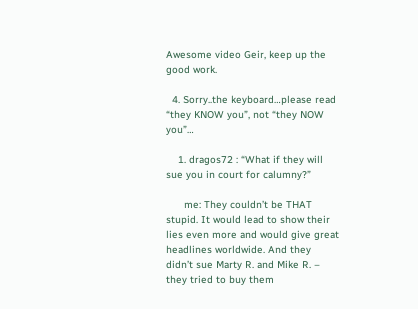Awesome video Geir, keep up the good work.

  4. Sorry..the keyboard…please read “they KNOW you”, not “they NOW you”…

    1. dragos72 : “What if they will sue you in court for calumny?”

      me: They couldn’t be THAT stupid. It would lead to show their lies even more and would give great headlines worldwide. And they didn’t sue Marty R. and Mike R. – they tried to buy them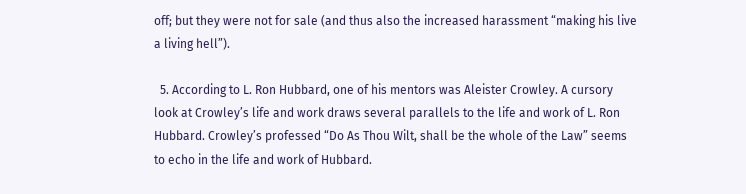off; but they were not for sale (and thus also the increased harassment “making his live a living hell”).

  5. According to L. Ron Hubbard, one of his mentors was Aleister Crowley. A cursory look at Crowley’s life and work draws several parallels to the life and work of L. Ron Hubbard. Crowley’s professed “Do As Thou Wilt, shall be the whole of the Law” seems to echo in the life and work of Hubbard.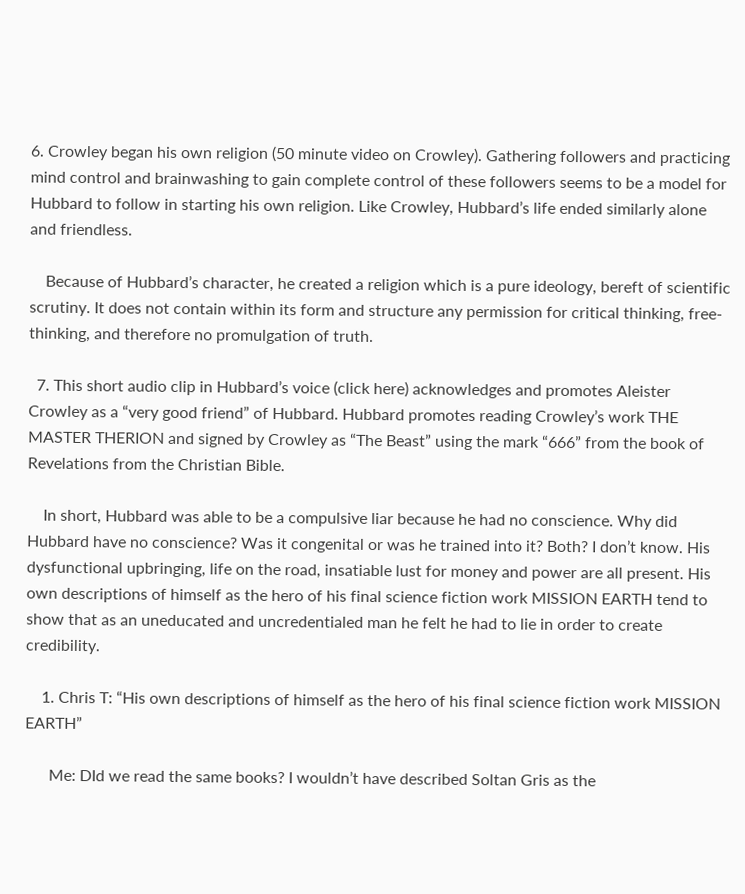6. Crowley began his own religion (50 minute video on Crowley). Gathering followers and practicing mind control and brainwashing to gain complete control of these followers seems to be a model for Hubbard to follow in starting his own religion. Like Crowley, Hubbard’s life ended similarly alone and friendless.

    Because of Hubbard’s character, he created a religion which is a pure ideology, bereft of scientific scrutiny. It does not contain within its form and structure any permission for critical thinking, free-thinking, and therefore no promulgation of truth.

  7. This short audio clip in Hubbard’s voice (click here) acknowledges and promotes Aleister Crowley as a “very good friend” of Hubbard. Hubbard promotes reading Crowley’s work THE MASTER THERION and signed by Crowley as “The Beast” using the mark “666” from the book of Revelations from the Christian Bible.

    In short, Hubbard was able to be a compulsive liar because he had no conscience. Why did Hubbard have no conscience? Was it congenital or was he trained into it? Both? I don’t know. His dysfunctional upbringing, life on the road, insatiable lust for money and power are all present. His own descriptions of himself as the hero of his final science fiction work MISSION EARTH tend to show that as an uneducated and uncredentialed man he felt he had to lie in order to create credibility.

    1. Chris T: “His own descriptions of himself as the hero of his final science fiction work MISSION EARTH”

      Me: DId we read the same books? I wouldn’t have described Soltan Gris as the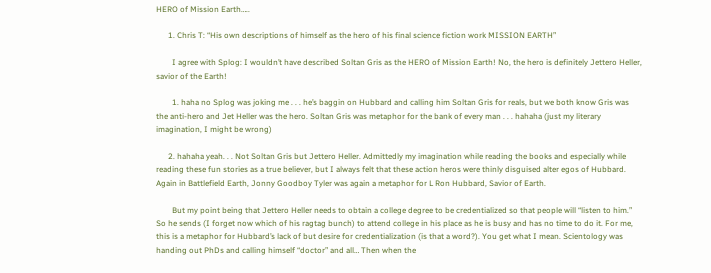HERO of Mission Earth…..

      1. Chris T: “His own descriptions of himself as the hero of his final science fiction work MISSION EARTH”

        I agree with Splog: I wouldn’t have described Soltan Gris as the HERO of Mission Earth! No, the hero is definitely Jettero Heller, savior of the Earth!

        1. haha no Splog was joking me . . . he’s baggin on Hubbard and calling him Soltan Gris for reals, but we both know Gris was the anti-hero and Jet Heller was the hero. Soltan Gris was metaphor for the bank of every man . . . hahaha (just my literary imagination, I might be wrong)

      2. hahaha yeah. . . Not Soltan Gris but Jettero Heller. Admittedly my imagination while reading the books and especially while reading these fun stories as a true believer, but I always felt that these action heros were thinly disguised alter egos of Hubbard. Again in Battlefield Earth, Jonny Goodboy Tyler was again a metaphor for L Ron Hubbard, Savior of Earth.

        But my point being that Jettero Heller needs to obtain a college degree to be credentialized so that people will “listen to him.” So he sends (I forget now which of his ragtag bunch) to attend college in his place as he is busy and has no time to do it. For me, this is a metaphor for Hubbard’s lack of but desire for credentialization (is that a word?). You get what I mean. Scientology was handing out PhDs and calling himself “doctor” and all… Then when the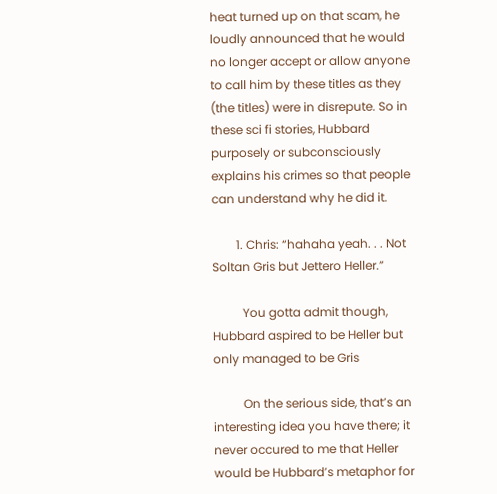heat turned up on that scam, he loudly announced that he would no longer accept or allow anyone to call him by these titles as they (the titles) were in disrepute. So in these sci fi stories, Hubbard purposely or subconsciously explains his crimes so that people can understand why he did it.

        1. Chris: “hahaha yeah. . . Not Soltan Gris but Jettero Heller.”

          You gotta admit though, Hubbard aspired to be Heller but only managed to be Gris

          On the serious side, that’s an interesting idea you have there; it never occured to me that Heller would be Hubbard’s metaphor for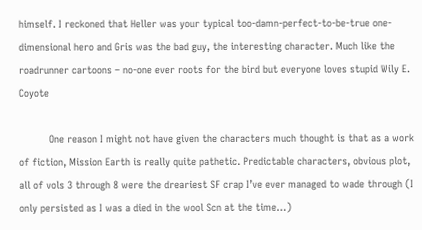himself. I reckoned that Heller was your typical too-damn-perfect-to-be-true one-dimensional hero and Gris was the bad guy, the interesting character. Much like the roadrunner cartoons – no-one ever roots for the bird but everyone loves stupid Wily E. Coyote

          One reason I might not have given the characters much thought is that as a work of fiction, Mission Earth is really quite pathetic. Predictable characters, obvious plot, all of vols 3 through 8 were the dreariest SF crap I’ve ever managed to wade through (I only persisted as I was a died in the wool Scn at the time…)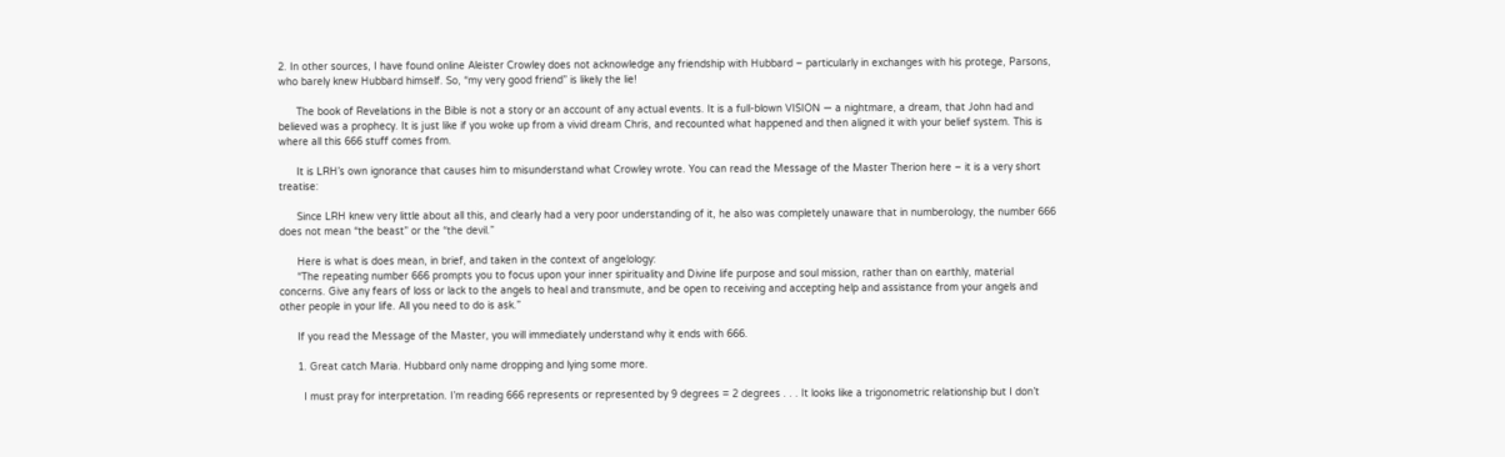2. In other sources, I have found online Aleister Crowley does not acknowledge any friendship with Hubbard – particularly in exchanges with his protege, Parsons, who barely knew Hubbard himself. So, “my very good friend” is likely the lie!

      The book of Revelations in the Bible is not a story or an account of any actual events. It is a full-blown VISION — a nightmare, a dream, that John had and believed was a prophecy. It is just like if you woke up from a vivid dream Chris, and recounted what happened and then aligned it with your belief system. This is where all this 666 stuff comes from.

      It is LRH’s own ignorance that causes him to misunderstand what Crowley wrote. You can read the Message of the Master Therion here – it is a very short treatise:

      Since LRH knew very little about all this, and clearly had a very poor understanding of it, he also was completely unaware that in numberology, the number 666 does not mean “the beast” or the “the devil.”

      Here is what is does mean, in brief, and taken in the context of angelology:
      “The repeating number 666 prompts you to focus upon your inner spirituality and Divine life purpose and soul mission, rather than on earthly, material concerns. Give any fears of loss or lack to the angels to heal and transmute, and be open to receiving and accepting help and assistance from your angels and other people in your life. All you need to do is ask.”

      If you read the Message of the Master, you will immediately understand why it ends with 666.

      1. Great catch Maria. Hubbard only name dropping and lying some more.

        I must pray for interpretation. I’m reading 666 represents or represented by 9 degrees = 2 degrees . . . It looks like a trigonometric relationship but I don’t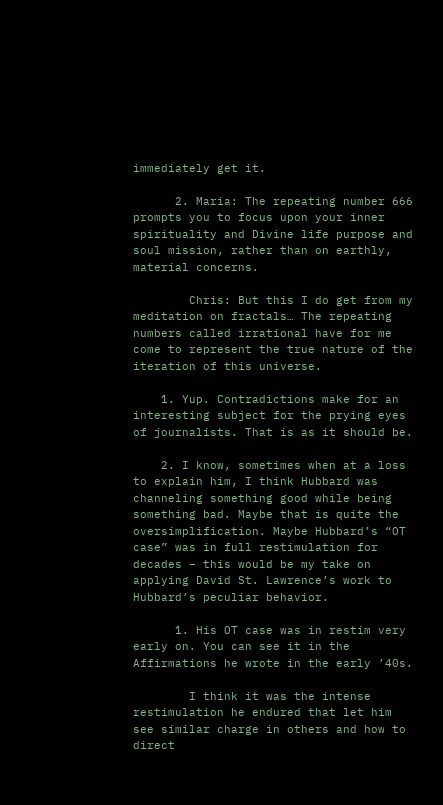immediately get it.

      2. Maria: The repeating number 666 prompts you to focus upon your inner spirituality and Divine life purpose and soul mission, rather than on earthly, material concerns.

        Chris: But this I do get from my meditation on fractals… The repeating numbers called irrational have for me come to represent the true nature of the iteration of this universe.

    1. Yup. Contradictions make for an interesting subject for the prying eyes of journalists. That is as it should be.

    2. I know, sometimes when at a loss to explain him, I think Hubbard was channeling something good while being something bad. Maybe that is quite the oversimplification. Maybe Hubbard’s “OT case” was in full restimulation for decades – this would be my take on applying David St. Lawrence’s work to Hubbard’s peculiar behavior.

      1. His OT case was in restim very early on. You can see it in the Affirmations he wrote in the early ’40s.

        I think it was the intense restimulation he endured that let him see similar charge in others and how to direct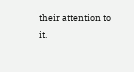their attention to it.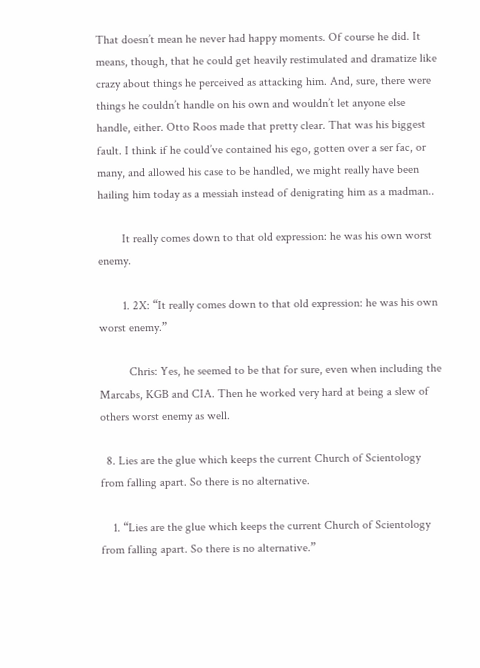That doesn’t mean he never had happy moments. Of course he did. It means, though, that he could get heavily restimulated and dramatize like crazy about things he perceived as attacking him. And, sure, there were things he couldn’t handle on his own and wouldn’t let anyone else handle, either. Otto Roos made that pretty clear. That was his biggest fault. I think if he could’ve contained his ego, gotten over a ser fac, or many, and allowed his case to be handled, we might really have been hailing him today as a messiah instead of denigrating him as a madman..

        It really comes down to that old expression: he was his own worst enemy.

        1. 2X: “It really comes down to that old expression: he was his own worst enemy.”

          Chris: Yes, he seemed to be that for sure, even when including the Marcabs, KGB and CIA. Then he worked very hard at being a slew of others worst enemy as well.

  8. Lies are the glue which keeps the current Church of Scientology from falling apart. So there is no alternative.

    1. “Lies are the glue which keeps the current Church of Scientology from falling apart. So there is no alternative.”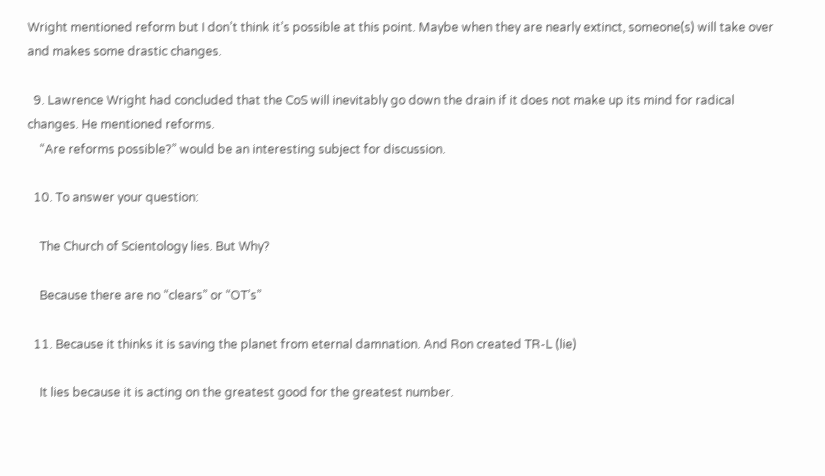Wright mentioned reform but I don’t think it’s possible at this point. Maybe when they are nearly extinct, someone(s) will take over and makes some drastic changes.

  9. Lawrence Wright had concluded that the CoS will inevitably go down the drain if it does not make up its mind for radical changes. He mentioned reforms.
    “Are reforms possible?” would be an interesting subject for discussion.

  10. To answer your question:

    The Church of Scientology lies. But Why?

    Because there are no “clears” or “OT’s”

  11. Because it thinks it is saving the planet from eternal damnation. And Ron created TR-L (lie)

    It lies because it is acting on the greatest good for the greatest number.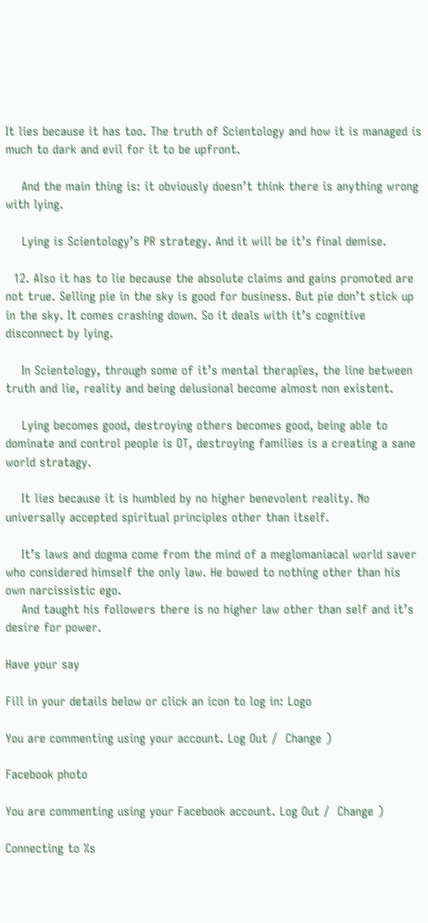It lies because it has too. The truth of Scientology and how it is managed is much to dark and evil for it to be upfront.

    And the main thing is: it obviously doesn’t think there is anything wrong with lying.

    Lying is Scientology’s PR strategy. And it will be it’s final demise.

  12. Also it has to lie because the absolute claims and gains promoted are not true. Selling pie in the sky is good for business. But pie don’t stick up in the sky. It comes crashing down. So it deals with it’s cognitive disconnect by lying.

    In Scientology, through some of it’s mental therapïes, the line between truth and lie, reality and being delusional become almost non existent.

    Lying becomes good, destroying others becomes good, being able to dominate and control people is OT, destroying families is a creating a sane world stratagy.

    It lies because it is humbled by no higher benevolent reality. No universally accepted spiritual principles other than itself.

    It’s laws and dogma come from the mind of a meglomaniacal world saver who considered himself the only law. He bowed to nothing other than his own narcissistic ego.
    And taught his followers there is no higher law other than self and it’s desire for power.

Have your say

Fill in your details below or click an icon to log in: Logo

You are commenting using your account. Log Out /  Change )

Facebook photo

You are commenting using your Facebook account. Log Out /  Change )

Connecting to %s